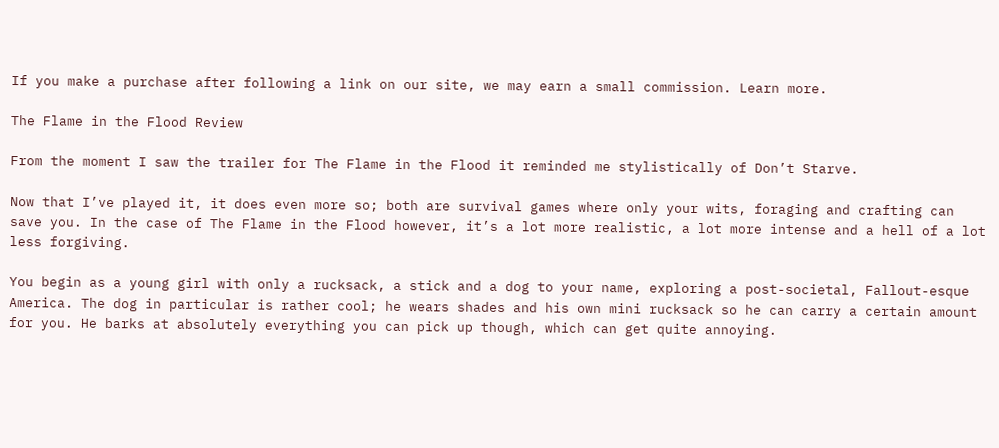If you make a purchase after following a link on our site, we may earn a small commission. Learn more.

The Flame in the Flood Review

From the moment I saw the trailer for The Flame in the Flood it reminded me stylistically of Don’t Starve.

Now that I’ve played it, it does even more so; both are survival games where only your wits, foraging and crafting can save you. In the case of The Flame in the Flood however, it’s a lot more realistic, a lot more intense and a hell of a lot less forgiving.

You begin as a young girl with only a rucksack, a stick and a dog to your name, exploring a post-societal, Fallout-esque America. The dog in particular is rather cool; he wears shades and his own mini rucksack so he can carry a certain amount for you. He barks at absolutely everything you can pick up though, which can get quite annoying.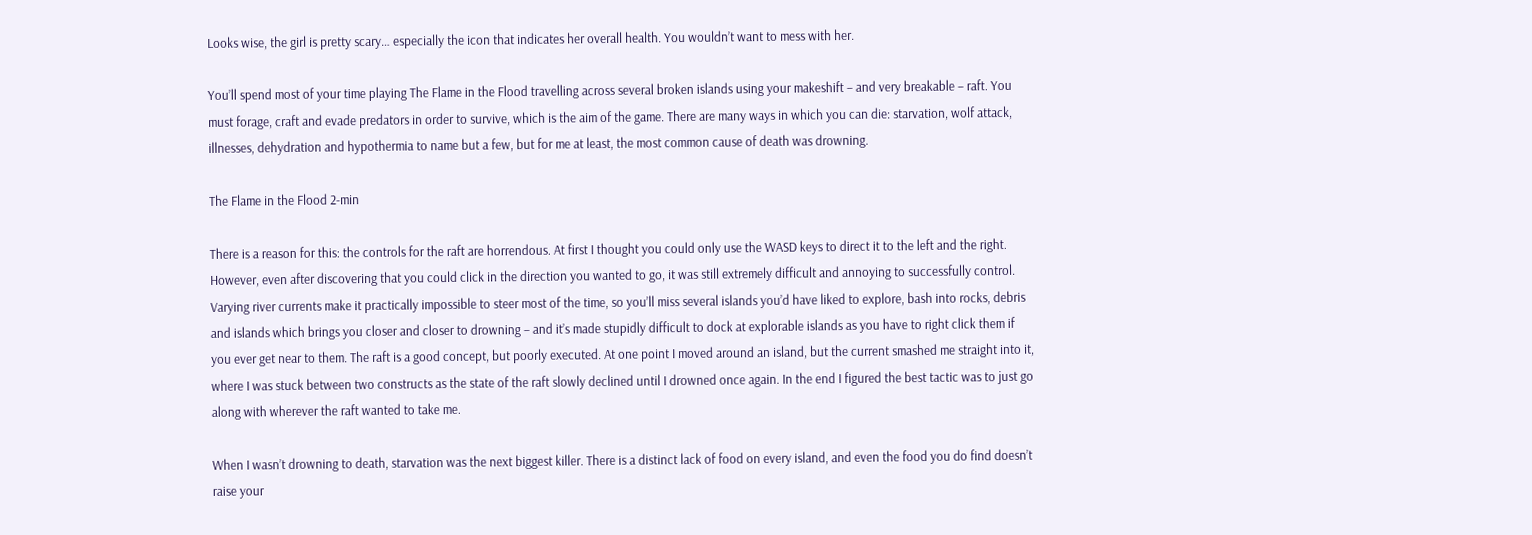Looks wise, the girl is pretty scary… especially the icon that indicates her overall health. You wouldn’t want to mess with her.

You’ll spend most of your time playing The Flame in the Flood travelling across several broken islands using your makeshift – and very breakable – raft. You must forage, craft and evade predators in order to survive, which is the aim of the game. There are many ways in which you can die: starvation, wolf attack, illnesses, dehydration and hypothermia to name but a few, but for me at least, the most common cause of death was drowning.

The Flame in the Flood 2-min

There is a reason for this: the controls for the raft are horrendous. At first I thought you could only use the WASD keys to direct it to the left and the right. However, even after discovering that you could click in the direction you wanted to go, it was still extremely difficult and annoying to successfully control. Varying river currents make it practically impossible to steer most of the time, so you’ll miss several islands you’d have liked to explore, bash into rocks, debris and islands which brings you closer and closer to drowning – and it’s made stupidly difficult to dock at explorable islands as you have to right click them if you ever get near to them. The raft is a good concept, but poorly executed. At one point I moved around an island, but the current smashed me straight into it, where I was stuck between two constructs as the state of the raft slowly declined until I drowned once again. In the end I figured the best tactic was to just go along with wherever the raft wanted to take me.

When I wasn’t drowning to death, starvation was the next biggest killer. There is a distinct lack of food on every island, and even the food you do find doesn’t raise your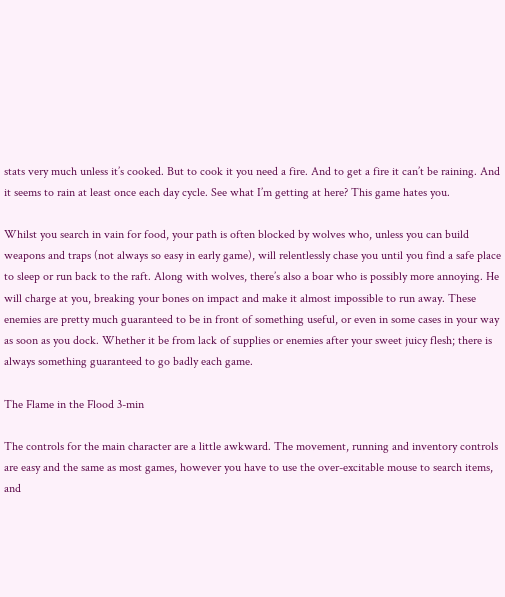stats very much unless it’s cooked. But to cook it you need a fire. And to get a fire it can’t be raining. And it seems to rain at least once each day cycle. See what I’m getting at here? This game hates you.

Whilst you search in vain for food, your path is often blocked by wolves who, unless you can build weapons and traps (not always so easy in early game), will relentlessly chase you until you find a safe place to sleep or run back to the raft. Along with wolves, there’s also a boar who is possibly more annoying. He will charge at you, breaking your bones on impact and make it almost impossible to run away. These enemies are pretty much guaranteed to be in front of something useful, or even in some cases in your way as soon as you dock. Whether it be from lack of supplies or enemies after your sweet juicy flesh; there is always something guaranteed to go badly each game.

The Flame in the Flood 3-min

The controls for the main character are a little awkward. The movement, running and inventory controls are easy and the same as most games, however you have to use the over-excitable mouse to search items, and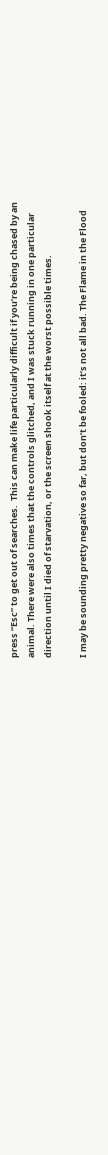press “Esc” to get out of searches.  This can make life particularly difficult if you’re being chased by an animal. There were also times that the controls glitched, and I was stuck running in one particular direction until I died of starvation, or the screen shook itself at the worst possible times.

I may be sounding pretty negative so far, but don’t be fooled: it’s not all bad. The Flame in the Flood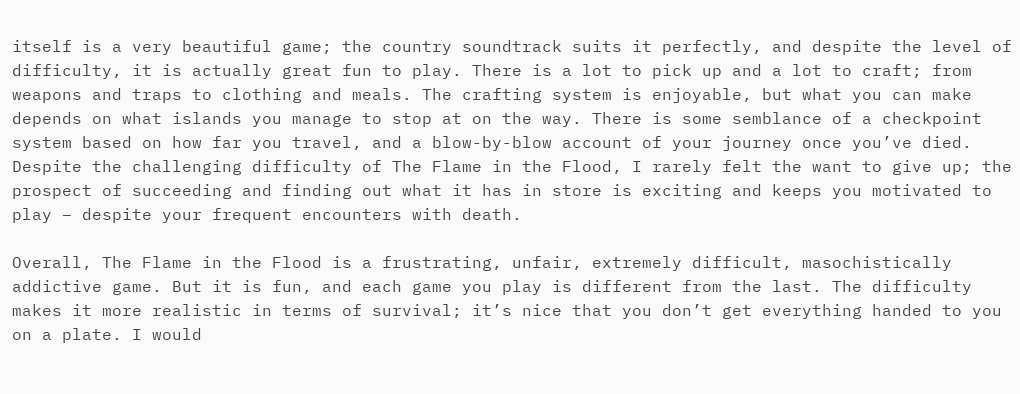itself is a very beautiful game; the country soundtrack suits it perfectly, and despite the level of difficulty, it is actually great fun to play. There is a lot to pick up and a lot to craft; from weapons and traps to clothing and meals. The crafting system is enjoyable, but what you can make depends on what islands you manage to stop at on the way. There is some semblance of a checkpoint system based on how far you travel, and a blow-by-blow account of your journey once you’ve died. Despite the challenging difficulty of The Flame in the Flood, I rarely felt the want to give up; the prospect of succeeding and finding out what it has in store is exciting and keeps you motivated to play – despite your frequent encounters with death.

Overall, The Flame in the Flood is a frustrating, unfair, extremely difficult, masochistically addictive game. But it is fun, and each game you play is different from the last. The difficulty makes it more realistic in terms of survival; it’s nice that you don’t get everything handed to you on a plate. I would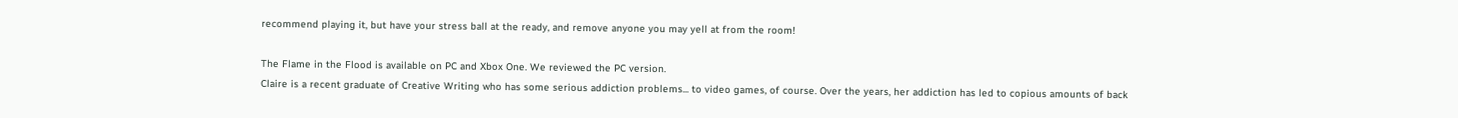recommend playing it, but have your stress ball at the ready, and remove anyone you may yell at from the room!

The Flame in the Flood is available on PC and Xbox One. We reviewed the PC version.
Claire is a recent graduate of Creative Writing who has some serious addiction problems... to video games, of course. Over the years, her addiction has led to copious amounts of back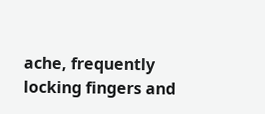ache, frequently locking fingers and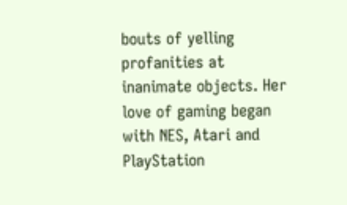bouts of yelling profanities at inanimate objects. Her love of gaming began with NES, Atari and PlayStation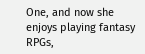One, and now she enjoys playing fantasy RPGs,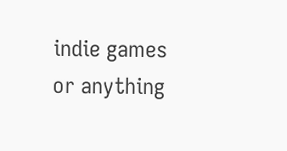indie games or anything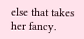else that takes her fancy.